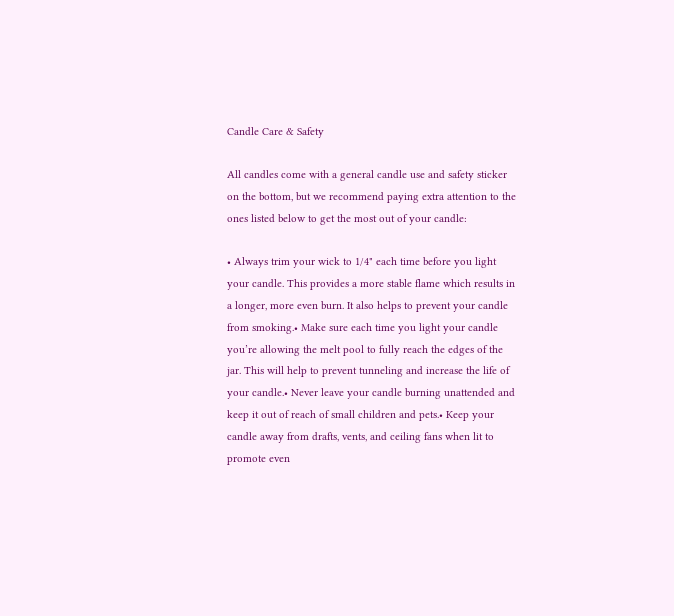Candle Care & Safety

All candles come with a general candle use and safety sticker on the bottom, but we recommend paying extra attention to the ones listed below to get the most out of your candle:

• Always trim your wick to 1/4" each time before you light your candle. This provides a more stable flame which results in a longer, more even burn. It also helps to prevent your candle from smoking.• Make sure each time you light your candle you’re allowing the melt pool to fully reach the edges of the jar. This will help to prevent tunneling and increase the life of your candle.• Never leave your candle burning unattended and keep it out of reach of small children and pets.• Keep your candle away from drafts, vents, and ceiling fans when lit to promote even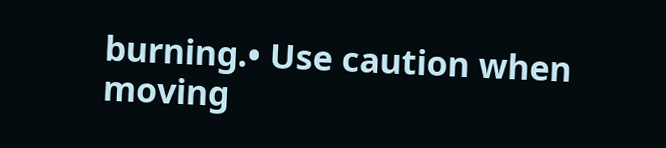burning.• Use caution when moving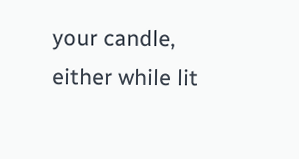your candle, either while lit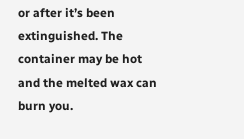or after it’s been extinguished. The container may be hot and the melted wax can burn you.